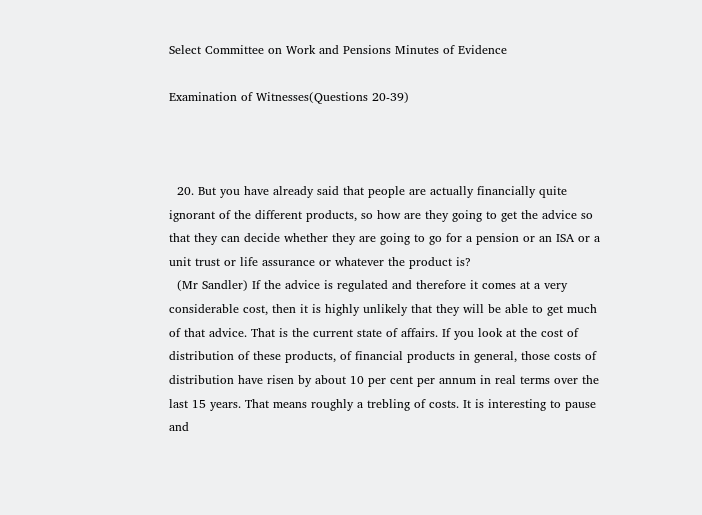Select Committee on Work and Pensions Minutes of Evidence

Examination of Witnesses(Questions 20-39)



  20. But you have already said that people are actually financially quite ignorant of the different products, so how are they going to get the advice so that they can decide whether they are going to go for a pension or an ISA or a unit trust or life assurance or whatever the product is?
  (Mr Sandler) If the advice is regulated and therefore it comes at a very considerable cost, then it is highly unlikely that they will be able to get much of that advice. That is the current state of affairs. If you look at the cost of distribution of these products, of financial products in general, those costs of distribution have risen by about 10 per cent per annum in real terms over the last 15 years. That means roughly a trebling of costs. It is interesting to pause and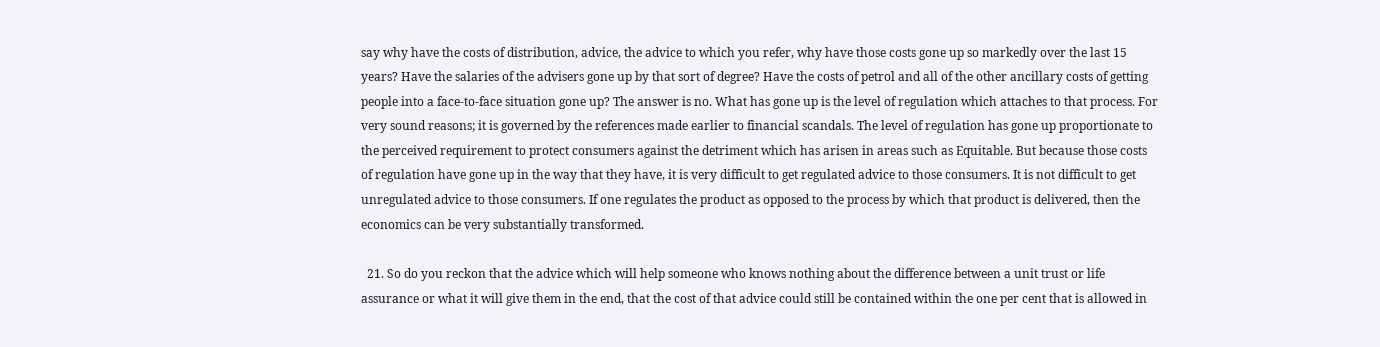say why have the costs of distribution, advice, the advice to which you refer, why have those costs gone up so markedly over the last 15 years? Have the salaries of the advisers gone up by that sort of degree? Have the costs of petrol and all of the other ancillary costs of getting people into a face-to-face situation gone up? The answer is no. What has gone up is the level of regulation which attaches to that process. For very sound reasons; it is governed by the references made earlier to financial scandals. The level of regulation has gone up proportionate to the perceived requirement to protect consumers against the detriment which has arisen in areas such as Equitable. But because those costs of regulation have gone up in the way that they have, it is very difficult to get regulated advice to those consumers. It is not difficult to get unregulated advice to those consumers. If one regulates the product as opposed to the process by which that product is delivered, then the economics can be very substantially transformed.

  21. So do you reckon that the advice which will help someone who knows nothing about the difference between a unit trust or life assurance or what it will give them in the end, that the cost of that advice could still be contained within the one per cent that is allowed in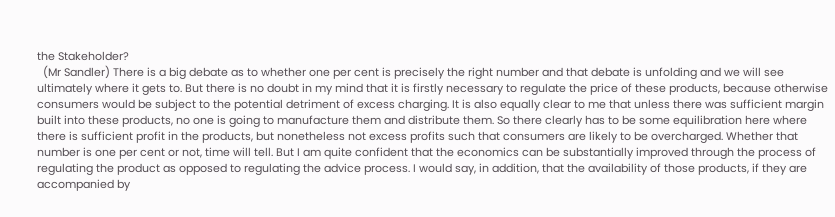the Stakeholder?
  (Mr Sandler) There is a big debate as to whether one per cent is precisely the right number and that debate is unfolding and we will see ultimately where it gets to. But there is no doubt in my mind that it is firstly necessary to regulate the price of these products, because otherwise consumers would be subject to the potential detriment of excess charging. It is also equally clear to me that unless there was sufficient margin built into these products, no one is going to manufacture them and distribute them. So there clearly has to be some equilibration here where there is sufficient profit in the products, but nonetheless not excess profits such that consumers are likely to be overcharged. Whether that number is one per cent or not, time will tell. But I am quite confident that the economics can be substantially improved through the process of regulating the product as opposed to regulating the advice process. I would say, in addition, that the availability of those products, if they are accompanied by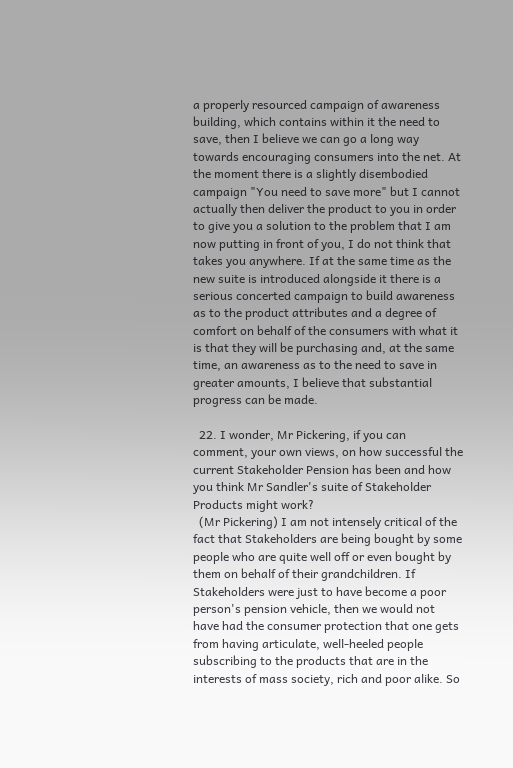a properly resourced campaign of awareness building, which contains within it the need to save, then I believe we can go a long way towards encouraging consumers into the net. At the moment there is a slightly disembodied campaign "You need to save more" but I cannot actually then deliver the product to you in order to give you a solution to the problem that I am now putting in front of you, I do not think that takes you anywhere. If at the same time as the new suite is introduced alongside it there is a serious concerted campaign to build awareness as to the product attributes and a degree of comfort on behalf of the consumers with what it is that they will be purchasing and, at the same time, an awareness as to the need to save in greater amounts, I believe that substantial progress can be made.

  22. I wonder, Mr Pickering, if you can comment, your own views, on how successful the current Stakeholder Pension has been and how you think Mr Sandler's suite of Stakeholder Products might work?
  (Mr Pickering) I am not intensely critical of the fact that Stakeholders are being bought by some people who are quite well off or even bought by them on behalf of their grandchildren. If Stakeholders were just to have become a poor person's pension vehicle, then we would not have had the consumer protection that one gets from having articulate, well-heeled people subscribing to the products that are in the interests of mass society, rich and poor alike. So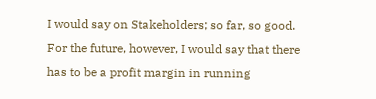I would say on Stakeholders; so far, so good. For the future, however, I would say that there has to be a profit margin in running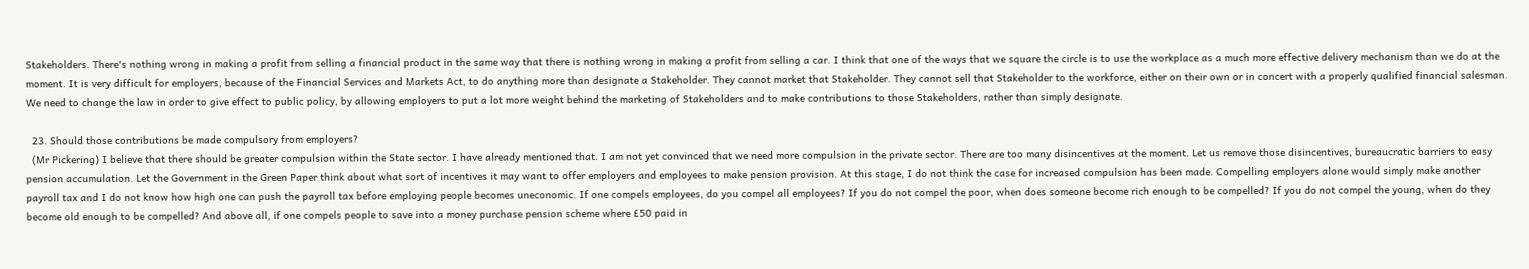Stakeholders. There's nothing wrong in making a profit from selling a financial product in the same way that there is nothing wrong in making a profit from selling a car. I think that one of the ways that we square the circle is to use the workplace as a much more effective delivery mechanism than we do at the moment. It is very difficult for employers, because of the Financial Services and Markets Act, to do anything more than designate a Stakeholder. They cannot market that Stakeholder. They cannot sell that Stakeholder to the workforce, either on their own or in concert with a properly qualified financial salesman. We need to change the law in order to give effect to public policy, by allowing employers to put a lot more weight behind the marketing of Stakeholders and to make contributions to those Stakeholders, rather than simply designate.

  23. Should those contributions be made compulsory from employers?
  (Mr Pickering) I believe that there should be greater compulsion within the State sector. I have already mentioned that. I am not yet convinced that we need more compulsion in the private sector. There are too many disincentives at the moment. Let us remove those disincentives, bureaucratic barriers to easy pension accumulation. Let the Government in the Green Paper think about what sort of incentives it may want to offer employers and employees to make pension provision. At this stage, I do not think the case for increased compulsion has been made. Compelling employers alone would simply make another payroll tax and I do not know how high one can push the payroll tax before employing people becomes uneconomic. If one compels employees, do you compel all employees? If you do not compel the poor, when does someone become rich enough to be compelled? If you do not compel the young, when do they become old enough to be compelled? And above all, if one compels people to save into a money purchase pension scheme where £50 paid in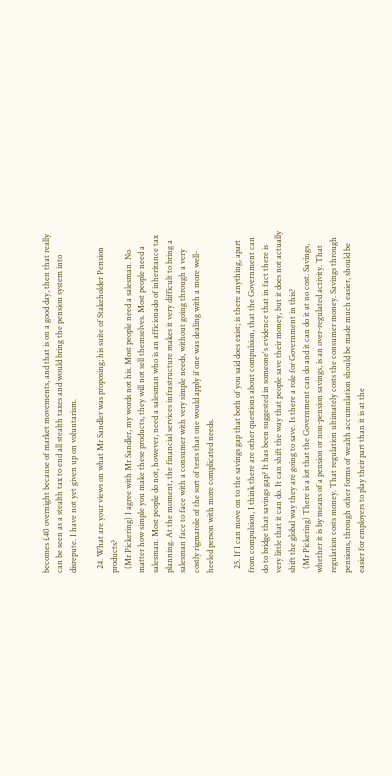becomes £40 overnight because of market movements, and that is on a good day, then that really can be seen as a stealth tax to end all stealth taxes and would bring the pension system into disrepute. I have not yet given up on voluntarism.

  24. What are your views on what Mr Sandler was proposing; his suite of Stakeholder Pension products?
  (Mr Pickering) I agree with Mr Sandler, my words not his. Most people need a salesman. No matter how simple you make these products, they will not sell themselves. Most people need a salesman. Most people do not, however, need a salesman who is an afficionado of inheritance tax planning. At the moment, the financial services infrastructure makes it very difficult to bring a salesman face to face with a consumer with very simple needs, without going through a very costly rigmarole of the sort of tests that one would apply if one was dealing with a more well-heeled person with more complicated needs.

  25. If I can move on to the savings gap that both of you said does exist; is there anything, apart from compulsion, I think there are other questions about compulsion, that the Government can do to bridge that savings gap? It has been suggested in someone's evidence that in fact there is very little that it can do. It can shift the way that people save their money, but it does not actually shift the global way they are going to save. Is there a role for Government in this?
  (Mr Pickering) There is a lot that the Government can do and it can do it at no cost. Savings, whether it is by means of a pension or non-pension savings, is an over-regulated activity. That regulation costs money. That regulation ultimately costs the consumer money. Savings through pensions, through other forms of wealth accumulation should be made much easier, should be easier for employers to play their part than it is at the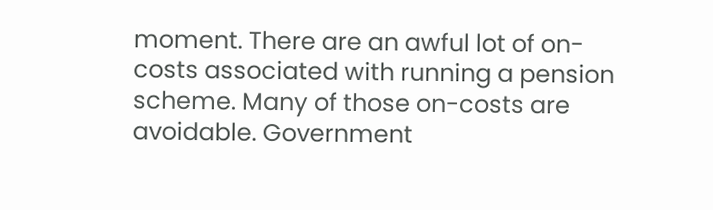moment. There are an awful lot of on-costs associated with running a pension scheme. Many of those on-costs are avoidable. Government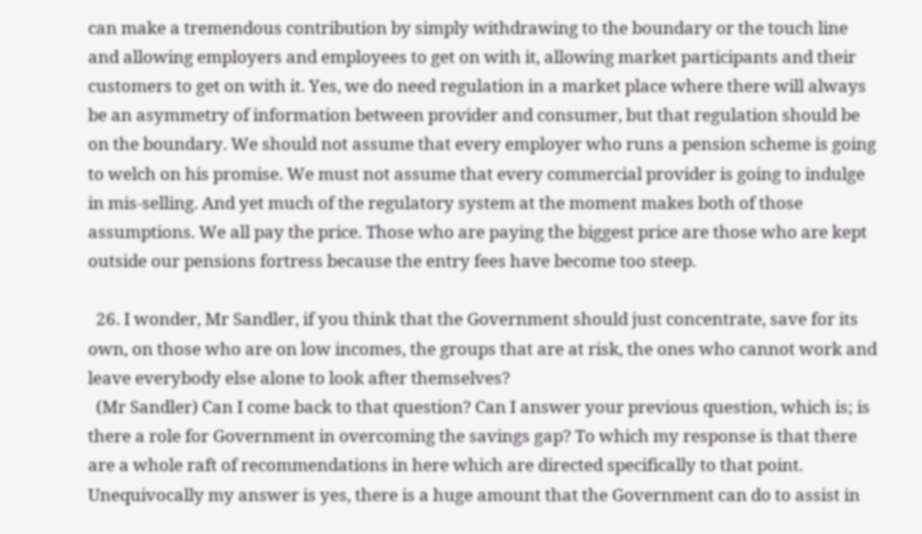can make a tremendous contribution by simply withdrawing to the boundary or the touch line and allowing employers and employees to get on with it, allowing market participants and their customers to get on with it. Yes, we do need regulation in a market place where there will always be an asymmetry of information between provider and consumer, but that regulation should be on the boundary. We should not assume that every employer who runs a pension scheme is going to welch on his promise. We must not assume that every commercial provider is going to indulge in mis-selling. And yet much of the regulatory system at the moment makes both of those assumptions. We all pay the price. Those who are paying the biggest price are those who are kept outside our pensions fortress because the entry fees have become too steep.

  26. I wonder, Mr Sandler, if you think that the Government should just concentrate, save for its own, on those who are on low incomes, the groups that are at risk, the ones who cannot work and leave everybody else alone to look after themselves?
  (Mr Sandler) Can I come back to that question? Can I answer your previous question, which is; is there a role for Government in overcoming the savings gap? To which my response is that there are a whole raft of recommendations in here which are directed specifically to that point. Unequivocally my answer is yes, there is a huge amount that the Government can do to assist in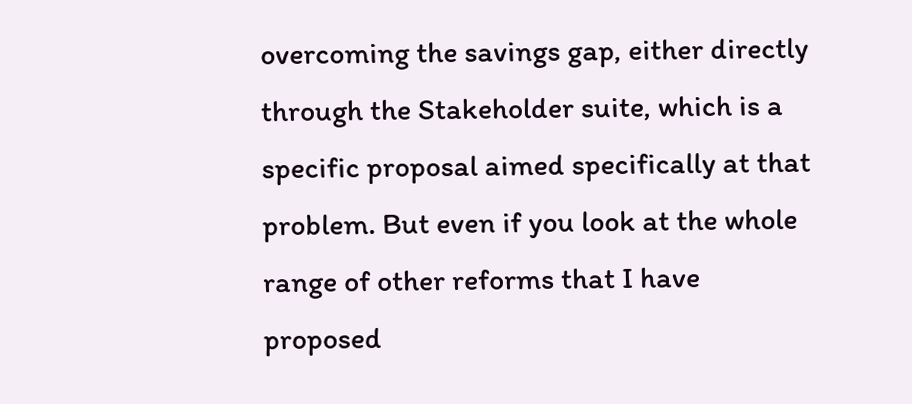overcoming the savings gap, either directly through the Stakeholder suite, which is a specific proposal aimed specifically at that problem. But even if you look at the whole range of other reforms that I have proposed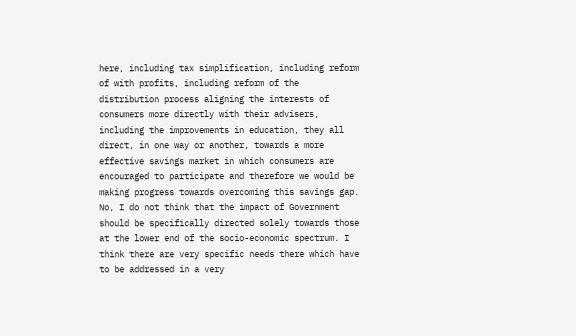here, including tax simplification, including reform of with profits, including reform of the distribution process aligning the interests of consumers more directly with their advisers, including the improvements in education, they all direct, in one way or another, towards a more effective savings market in which consumers are encouraged to participate and therefore we would be making progress towards overcoming this savings gap. No, I do not think that the impact of Government should be specifically directed solely towards those at the lower end of the socio-economic spectrum. I think there are very specific needs there which have to be addressed in a very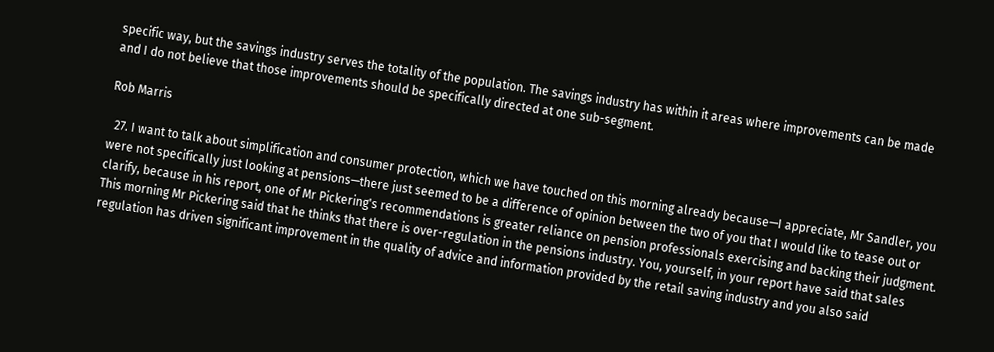specific way, but the savings industry serves the totality of the population. The savings industry has within it areas where improvements can be made and I do not believe that those improvements should be specifically directed at one sub-segment.

Rob Marris

  27. I want to talk about simplification and consumer protection, which we have touched on this morning already because—I appreciate, Mr Sandler, you were not specifically just looking at pensions—there just seemed to be a difference of opinion between the two of you that I would like to tease out or clarify, because in his report, one of Mr Pickering's recommendations is greater reliance on pension professionals exercising and backing their judgment. This morning Mr Pickering said that he thinks that there is over-regulation in the pensions industry. You, yourself, in your report have said that sales regulation has driven significant improvement in the quality of advice and information provided by the retail saving industry and you also said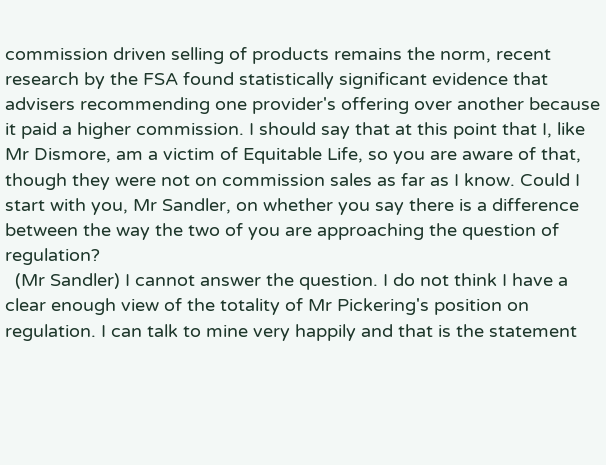commission driven selling of products remains the norm, recent research by the FSA found statistically significant evidence that advisers recommending one provider's offering over another because it paid a higher commission. I should say that at this point that I, like Mr Dismore, am a victim of Equitable Life, so you are aware of that, though they were not on commission sales as far as I know. Could I start with you, Mr Sandler, on whether you say there is a difference between the way the two of you are approaching the question of regulation?
  (Mr Sandler) I cannot answer the question. I do not think I have a clear enough view of the totality of Mr Pickering's position on regulation. I can talk to mine very happily and that is the statement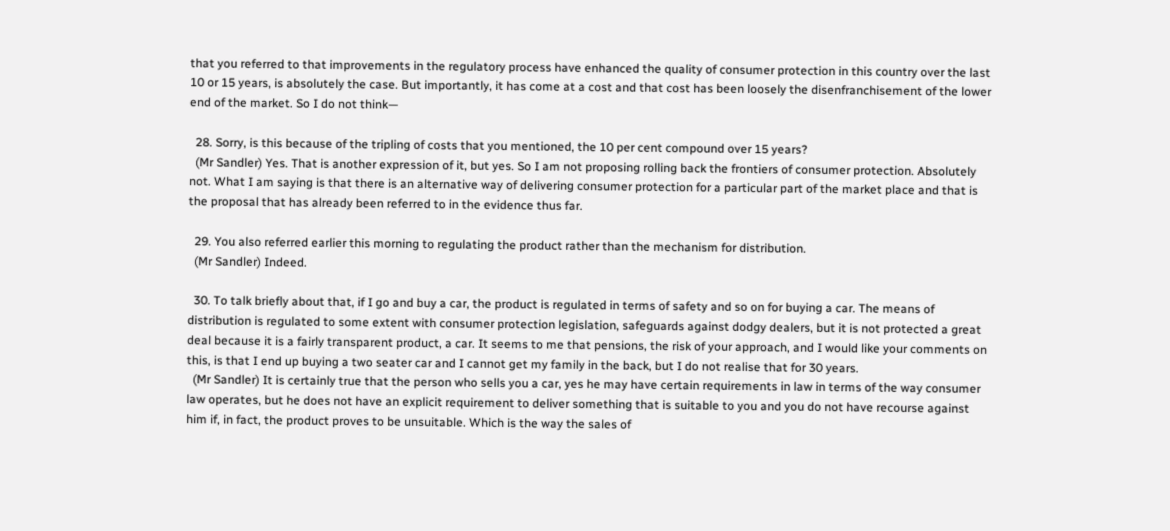that you referred to that improvements in the regulatory process have enhanced the quality of consumer protection in this country over the last 10 or 15 years, is absolutely the case. But importantly, it has come at a cost and that cost has been loosely the disenfranchisement of the lower end of the market. So I do not think—

  28. Sorry, is this because of the tripling of costs that you mentioned, the 10 per cent compound over 15 years?
  (Mr Sandler) Yes. That is another expression of it, but yes. So I am not proposing rolling back the frontiers of consumer protection. Absolutely not. What I am saying is that there is an alternative way of delivering consumer protection for a particular part of the market place and that is the proposal that has already been referred to in the evidence thus far.

  29. You also referred earlier this morning to regulating the product rather than the mechanism for distribution.
  (Mr Sandler) Indeed.

  30. To talk briefly about that, if I go and buy a car, the product is regulated in terms of safety and so on for buying a car. The means of distribution is regulated to some extent with consumer protection legislation, safeguards against dodgy dealers, but it is not protected a great deal because it is a fairly transparent product, a car. It seems to me that pensions, the risk of your approach, and I would like your comments on this, is that I end up buying a two seater car and I cannot get my family in the back, but I do not realise that for 30 years.
  (Mr Sandler) It is certainly true that the person who sells you a car, yes he may have certain requirements in law in terms of the way consumer law operates, but he does not have an explicit requirement to deliver something that is suitable to you and you do not have recourse against him if, in fact, the product proves to be unsuitable. Which is the way the sales of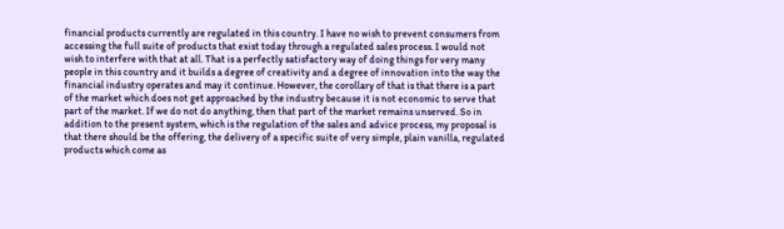financial products currently are regulated in this country. I have no wish to prevent consumers from accessing the full suite of products that exist today through a regulated sales process. I would not wish to interfere with that at all. That is a perfectly satisfactory way of doing things for very many people in this country and it builds a degree of creativity and a degree of innovation into the way the financial industry operates and may it continue. However, the corollary of that is that there is a part of the market which does not get approached by the industry because it is not economic to serve that part of the market. If we do not do anything, then that part of the market remains unserved. So in addition to the present system, which is the regulation of the sales and advice process, my proposal is that there should be the offering, the delivery of a specific suite of very simple, plain vanilla, regulated products which come as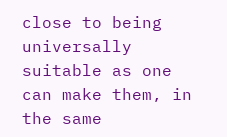close to being universally suitable as one can make them, in the same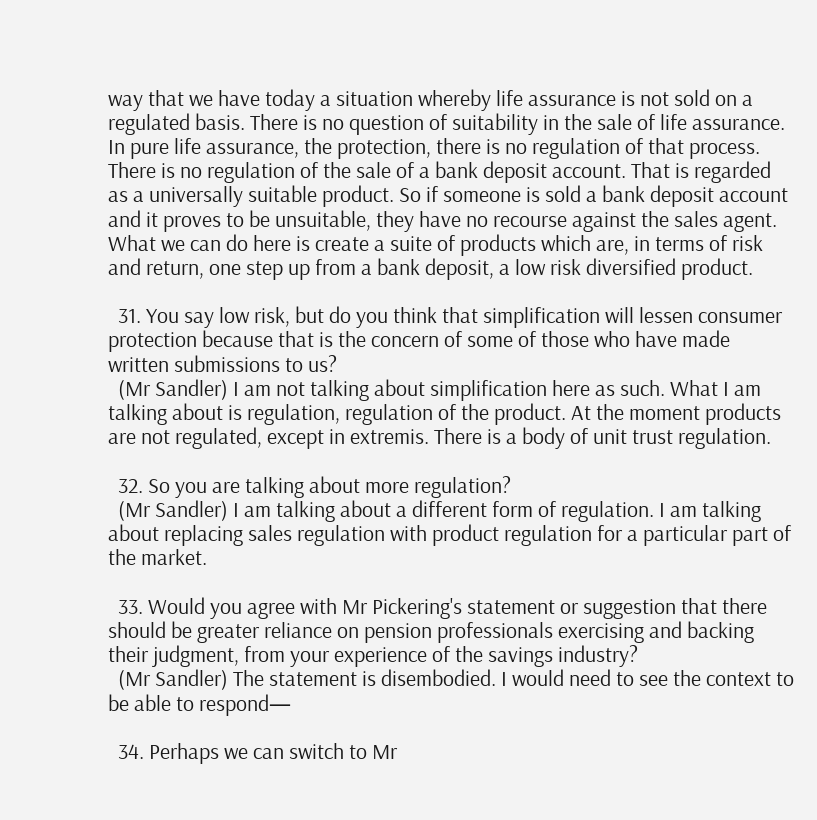way that we have today a situation whereby life assurance is not sold on a regulated basis. There is no question of suitability in the sale of life assurance. In pure life assurance, the protection, there is no regulation of that process. There is no regulation of the sale of a bank deposit account. That is regarded as a universally suitable product. So if someone is sold a bank deposit account and it proves to be unsuitable, they have no recourse against the sales agent. What we can do here is create a suite of products which are, in terms of risk and return, one step up from a bank deposit, a low risk diversified product.

  31. You say low risk, but do you think that simplification will lessen consumer protection because that is the concern of some of those who have made written submissions to us?
  (Mr Sandler) I am not talking about simplification here as such. What I am talking about is regulation, regulation of the product. At the moment products are not regulated, except in extremis. There is a body of unit trust regulation.

  32. So you are talking about more regulation?
  (Mr Sandler) I am talking about a different form of regulation. I am talking about replacing sales regulation with product regulation for a particular part of the market.

  33. Would you agree with Mr Pickering's statement or suggestion that there should be greater reliance on pension professionals exercising and backing their judgment, from your experience of the savings industry?
  (Mr Sandler) The statement is disembodied. I would need to see the context to be able to respond—

  34. Perhaps we can switch to Mr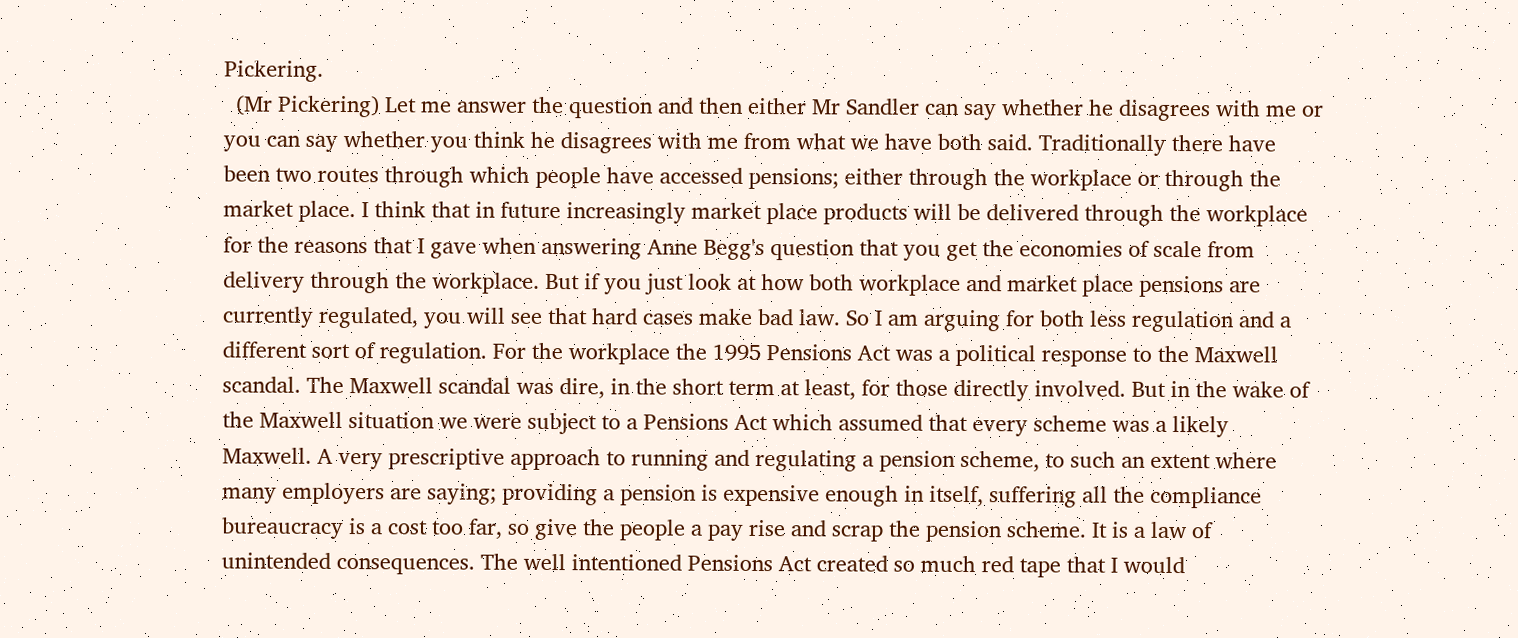Pickering.
  (Mr Pickering) Let me answer the question and then either Mr Sandler can say whether he disagrees with me or you can say whether you think he disagrees with me from what we have both said. Traditionally there have been two routes through which people have accessed pensions; either through the workplace or through the market place. I think that in future increasingly market place products will be delivered through the workplace for the reasons that I gave when answering Anne Begg's question that you get the economies of scale from delivery through the workplace. But if you just look at how both workplace and market place pensions are currently regulated, you will see that hard cases make bad law. So I am arguing for both less regulation and a different sort of regulation. For the workplace the 1995 Pensions Act was a political response to the Maxwell scandal. The Maxwell scandal was dire, in the short term at least, for those directly involved. But in the wake of the Maxwell situation we were subject to a Pensions Act which assumed that every scheme was a likely Maxwell. A very prescriptive approach to running and regulating a pension scheme, to such an extent where many employers are saying; providing a pension is expensive enough in itself, suffering all the compliance bureaucracy is a cost too far, so give the people a pay rise and scrap the pension scheme. It is a law of unintended consequences. The well intentioned Pensions Act created so much red tape that I would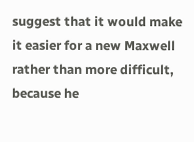suggest that it would make it easier for a new Maxwell rather than more difficult, because he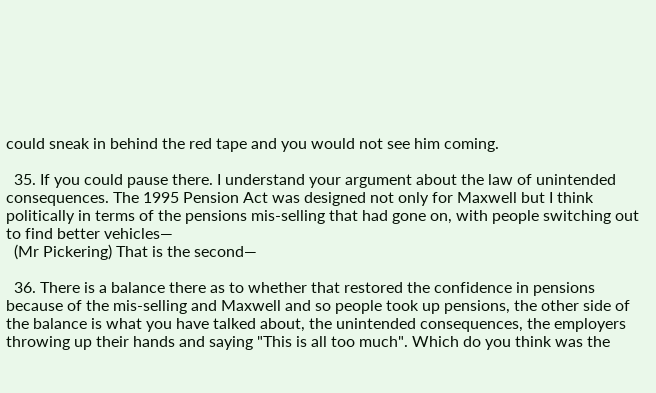could sneak in behind the red tape and you would not see him coming.

  35. If you could pause there. I understand your argument about the law of unintended consequences. The 1995 Pension Act was designed not only for Maxwell but I think politically in terms of the pensions mis-selling that had gone on, with people switching out to find better vehicles—
  (Mr Pickering) That is the second—

  36. There is a balance there as to whether that restored the confidence in pensions because of the mis-selling and Maxwell and so people took up pensions, the other side of the balance is what you have talked about, the unintended consequences, the employers throwing up their hands and saying "This is all too much". Which do you think was the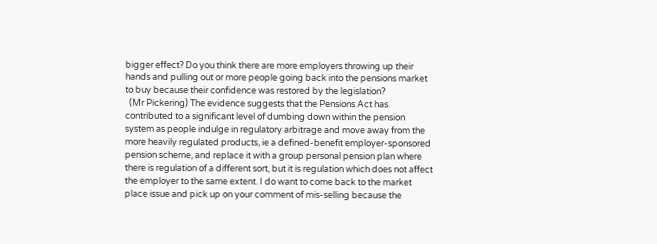bigger effect? Do you think there are more employers throwing up their hands and pulling out or more people going back into the pensions market to buy because their confidence was restored by the legislation?
  (Mr Pickering) The evidence suggests that the Pensions Act has contributed to a significant level of dumbing down within the pension system as people indulge in regulatory arbitrage and move away from the more heavily regulated products, ie a defined-benefit employer-sponsored pension scheme, and replace it with a group personal pension plan where there is regulation of a different sort, but it is regulation which does not affect the employer to the same extent. I do want to come back to the market place issue and pick up on your comment of mis-selling because the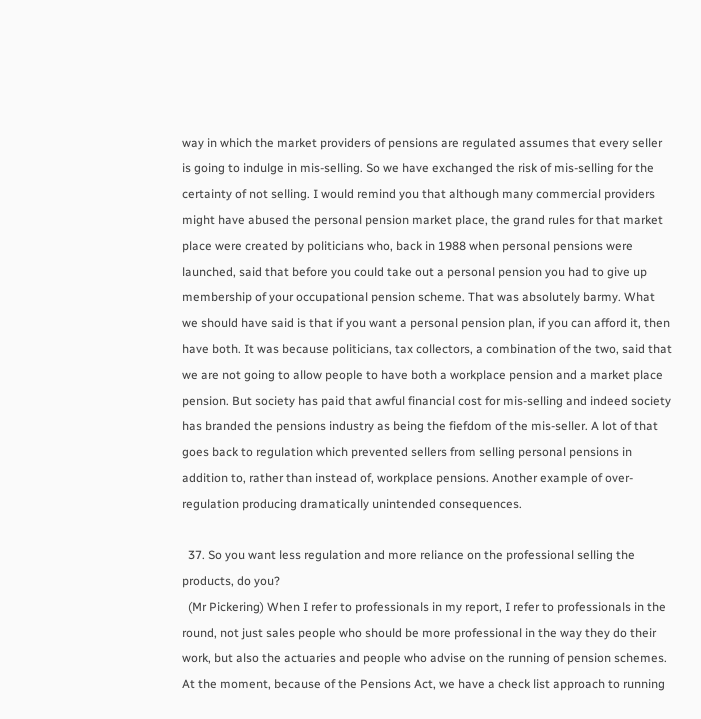way in which the market providers of pensions are regulated assumes that every seller is going to indulge in mis-selling. So we have exchanged the risk of mis-selling for the certainty of not selling. I would remind you that although many commercial providers might have abused the personal pension market place, the grand rules for that market place were created by politicians who, back in 1988 when personal pensions were launched, said that before you could take out a personal pension you had to give up membership of your occupational pension scheme. That was absolutely barmy. What we should have said is that if you want a personal pension plan, if you can afford it, then have both. It was because politicians, tax collectors, a combination of the two, said that we are not going to allow people to have both a workplace pension and a market place pension. But society has paid that awful financial cost for mis-selling and indeed society has branded the pensions industry as being the fiefdom of the mis-seller. A lot of that goes back to regulation which prevented sellers from selling personal pensions in addition to, rather than instead of, workplace pensions. Another example of over-regulation producing dramatically unintended consequences.

  37. So you want less regulation and more reliance on the professional selling the products, do you?
  (Mr Pickering) When I refer to professionals in my report, I refer to professionals in the round, not just sales people who should be more professional in the way they do their work, but also the actuaries and people who advise on the running of pension schemes. At the moment, because of the Pensions Act, we have a check list approach to running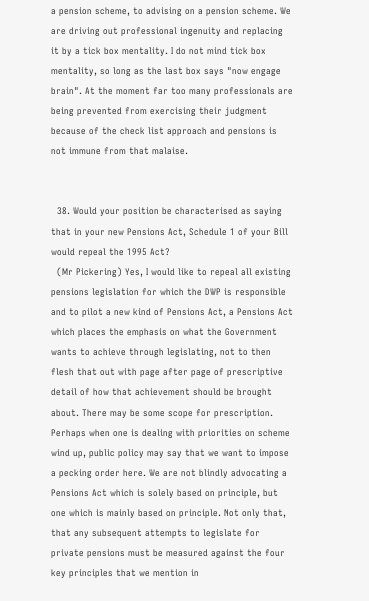a pension scheme, to advising on a pension scheme. We are driving out professional ingenuity and replacing it by a tick box mentality. I do not mind tick box mentality, so long as the last box says "now engage brain". At the moment far too many professionals are being prevented from exercising their judgment because of the check list approach and pensions is not immune from that malaise.


  38. Would your position be characterised as saying that in your new Pensions Act, Schedule 1 of your Bill would repeal the 1995 Act?
  (Mr Pickering) Yes, I would like to repeal all existing pensions legislation for which the DWP is responsible and to pilot a new kind of Pensions Act, a Pensions Act which places the emphasis on what the Government wants to achieve through legislating, not to then flesh that out with page after page of prescriptive detail of how that achievement should be brought about. There may be some scope for prescription. Perhaps when one is dealing with priorities on scheme wind up, public policy may say that we want to impose a pecking order here. We are not blindly advocating a Pensions Act which is solely based on principle, but one which is mainly based on principle. Not only that, that any subsequent attempts to legislate for private pensions must be measured against the four key principles that we mention in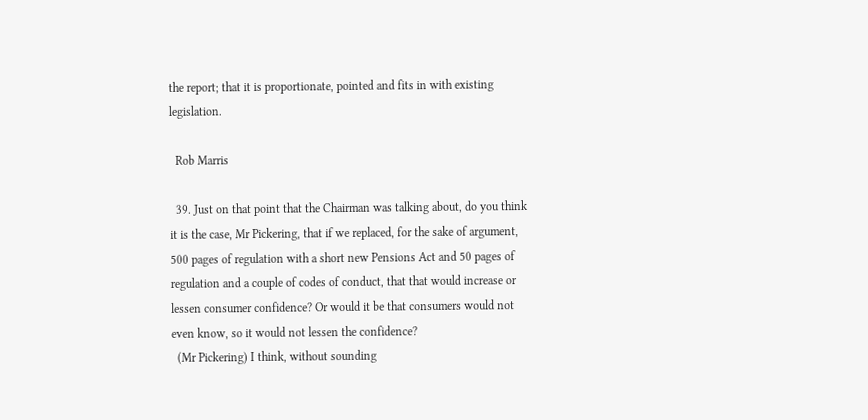the report; that it is proportionate, pointed and fits in with existing legislation.

  Rob Marris

  39. Just on that point that the Chairman was talking about, do you think it is the case, Mr Pickering, that if we replaced, for the sake of argument, 500 pages of regulation with a short new Pensions Act and 50 pages of regulation and a couple of codes of conduct, that that would increase or lessen consumer confidence? Or would it be that consumers would not even know, so it would not lessen the confidence?
  (Mr Pickering) I think, without sounding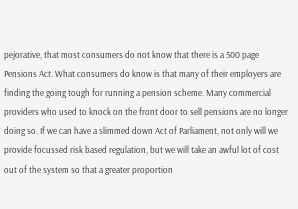pejorative, that most consumers do not know that there is a 500 page Pensions Act. What consumers do know is that many of their employers are finding the going tough for running a pension scheme. Many commercial providers who used to knock on the front door to sell pensions are no longer doing so. If we can have a slimmed down Act of Parliament, not only will we provide focussed risk based regulation, but we will take an awful lot of cost out of the system so that a greater proportion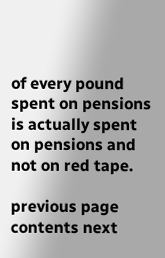of every pound spent on pensions is actually spent on pensions and not on red tape.

previous page contents next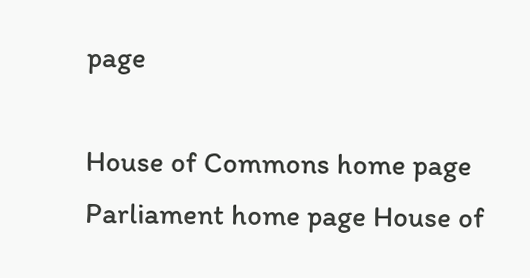page

House of Commons home page Parliament home page House of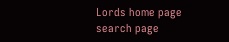Lords home page search page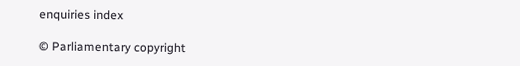enquiries index

© Parliamentary copyright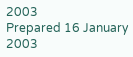2003
Prepared 16 January 2003